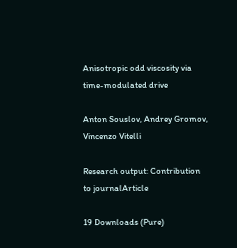Anisotropic odd viscosity via time-modulated drive

Anton Souslov, Andrey Gromov, Vincenzo Vitelli

Research output: Contribution to journalArticle

19 Downloads (Pure)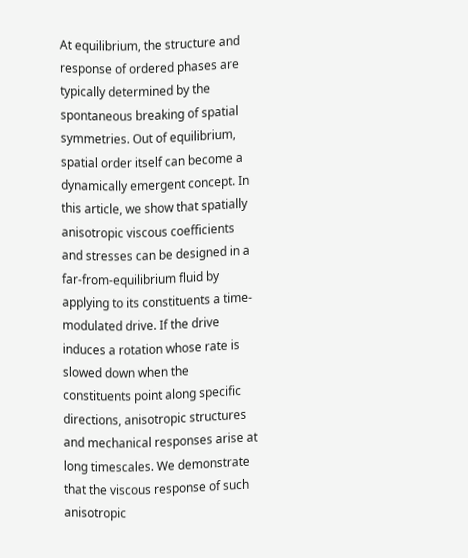At equilibrium, the structure and response of ordered phases are typically determined by the spontaneous breaking of spatial symmetries. Out of equilibrium, spatial order itself can become a dynamically emergent concept. In this article, we show that spatially anisotropic viscous coefficients and stresses can be designed in a far-from-equilibrium fluid by applying to its constituents a time-modulated drive. If the drive induces a rotation whose rate is slowed down when the constituents point along specific directions, anisotropic structures and mechanical responses arise at long timescales. We demonstrate that the viscous response of such anisotropic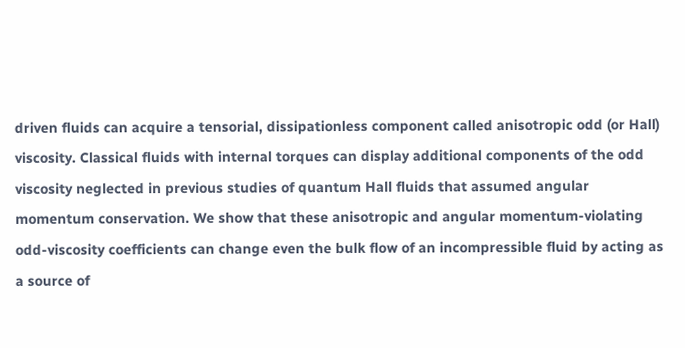driven fluids can acquire a tensorial, dissipationless component called anisotropic odd (or Hall) viscosity. Classical fluids with internal torques can display additional components of the odd viscosity neglected in previous studies of quantum Hall fluids that assumed angular momentum conservation. We show that these anisotropic and angular momentum-violating odd-viscosity coefficients can change even the bulk flow of an incompressible fluid by acting as a source of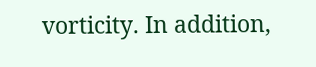vorticity. In addition,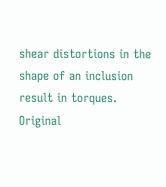shear distortions in the shape of an inclusion result in torques.
Original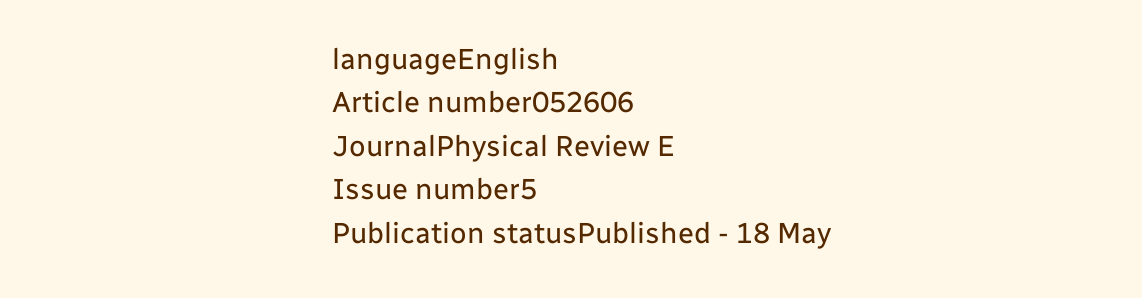languageEnglish
Article number052606
JournalPhysical Review E
Issue number5
Publication statusPublished - 18 May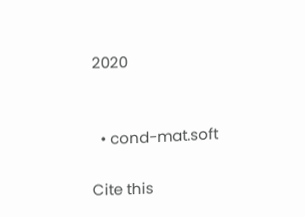2020


  • cond-mat.soft

Cite this